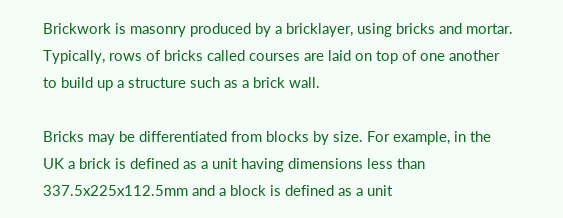Brickwork is masonry produced by a bricklayer, using bricks and mortar. Typically, rows of bricks called courses are laid on top of one another to build up a structure such as a brick wall.

Bricks may be differentiated from blocks by size. For example, in the UK a brick is defined as a unit having dimensions less than 337.5x225x112.5mm and a block is defined as a unit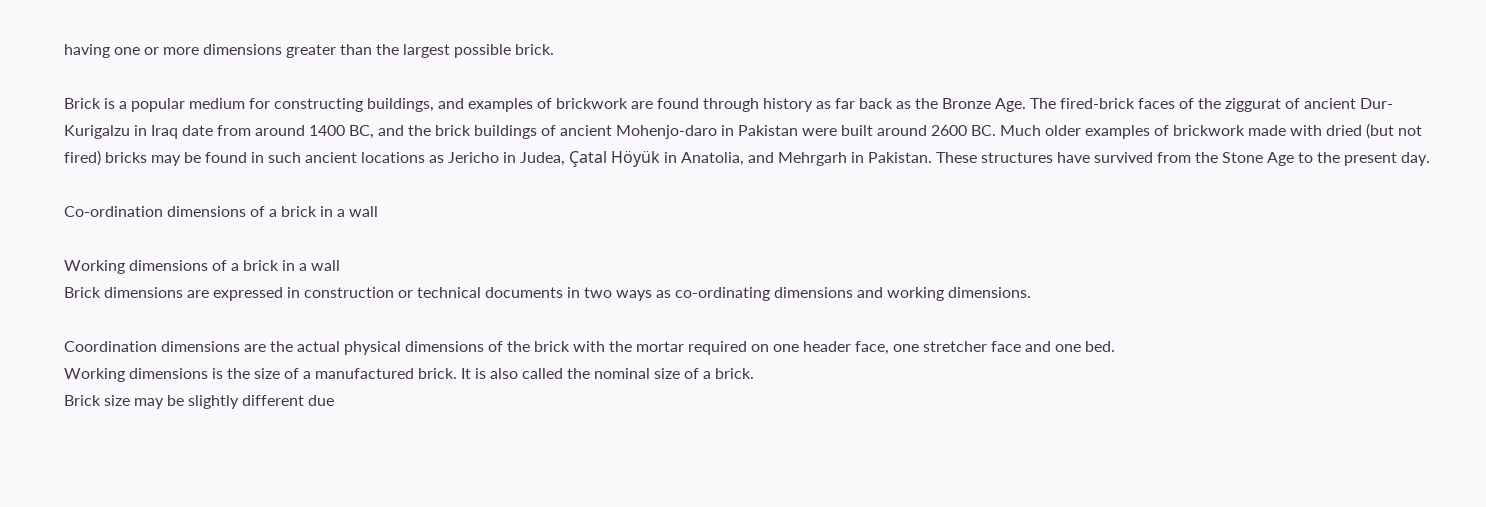having one or more dimensions greater than the largest possible brick.

Brick is a popular medium for constructing buildings, and examples of brickwork are found through history as far back as the Bronze Age. The fired-brick faces of the ziggurat of ancient Dur-Kurigalzu in Iraq date from around 1400 BC, and the brick buildings of ancient Mohenjo-daro in Pakistan were built around 2600 BC. Much older examples of brickwork made with dried (but not fired) bricks may be found in such ancient locations as Jericho in Judea, Çatal Höyük in Anatolia, and Mehrgarh in Pakistan. These structures have survived from the Stone Age to the present day.

Co-ordination dimensions of a brick in a wall

Working dimensions of a brick in a wall
Brick dimensions are expressed in construction or technical documents in two ways as co-ordinating dimensions and working dimensions.

Coordination dimensions are the actual physical dimensions of the brick with the mortar required on one header face, one stretcher face and one bed.
Working dimensions is the size of a manufactured brick. It is also called the nominal size of a brick.
Brick size may be slightly different due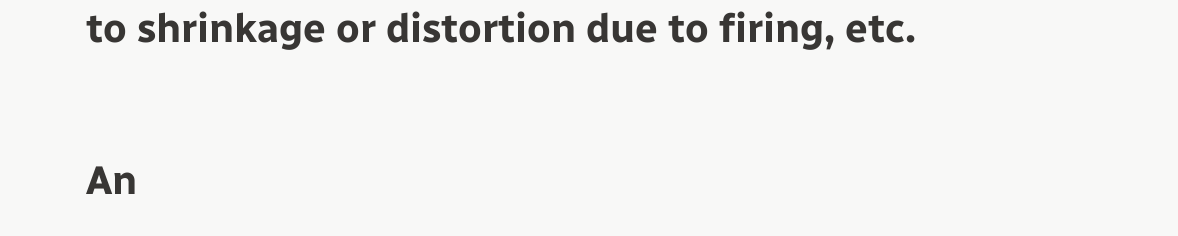to shrinkage or distortion due to firing, etc.

An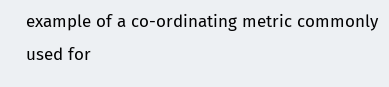example of a co-ordinating metric commonly used for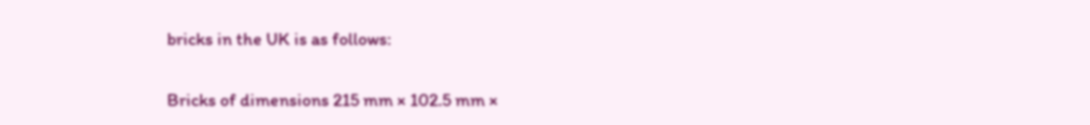bricks in the UK is as follows:

Bricks of dimensions 215 mm × 102.5 mm ×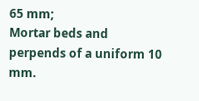65 mm;
Mortar beds and perpends of a uniform 10 mm.